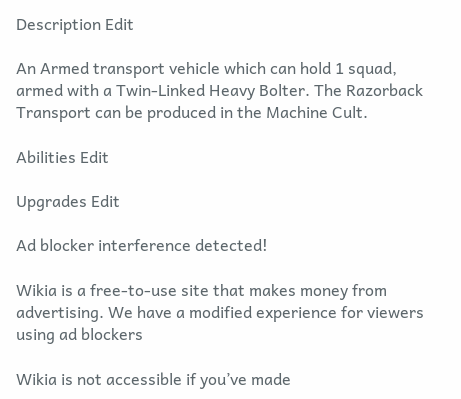Description Edit

An Armed transport vehicle which can hold 1 squad, armed with a Twin-Linked Heavy Bolter. The Razorback Transport can be produced in the Machine Cult.

Abilities Edit

Upgrades Edit

Ad blocker interference detected!

Wikia is a free-to-use site that makes money from advertising. We have a modified experience for viewers using ad blockers

Wikia is not accessible if you’ve made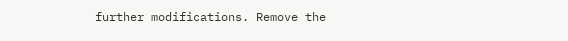further modifications. Remove the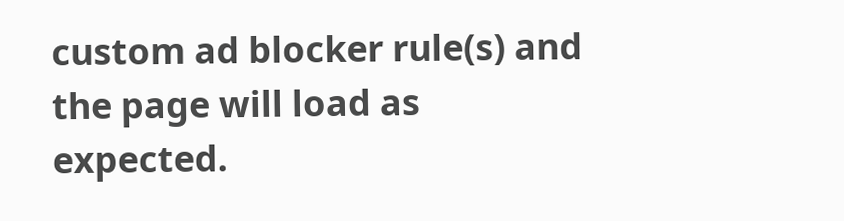custom ad blocker rule(s) and the page will load as expected.